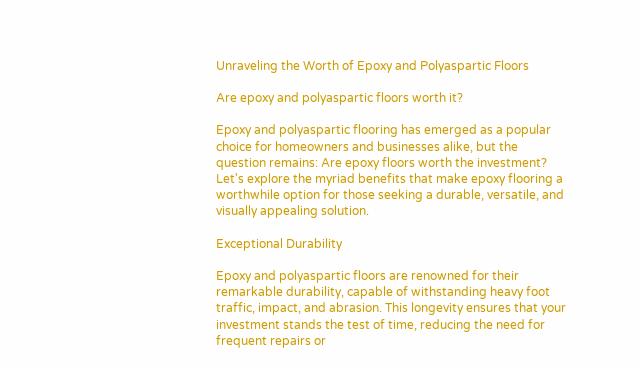Unraveling the Worth of Epoxy and Polyaspartic Floors

Are epoxy and polyaspartic floors worth it?

Epoxy and polyaspartic flooring has emerged as a popular choice for homeowners and businesses alike, but the question remains: Are epoxy floors worth the investment? Let's explore the myriad benefits that make epoxy flooring a worthwhile option for those seeking a durable, versatile, and visually appealing solution.

Exceptional Durability

Epoxy and polyaspartic floors are renowned for their remarkable durability, capable of withstanding heavy foot traffic, impact, and abrasion. This longevity ensures that your investment stands the test of time, reducing the need for frequent repairs or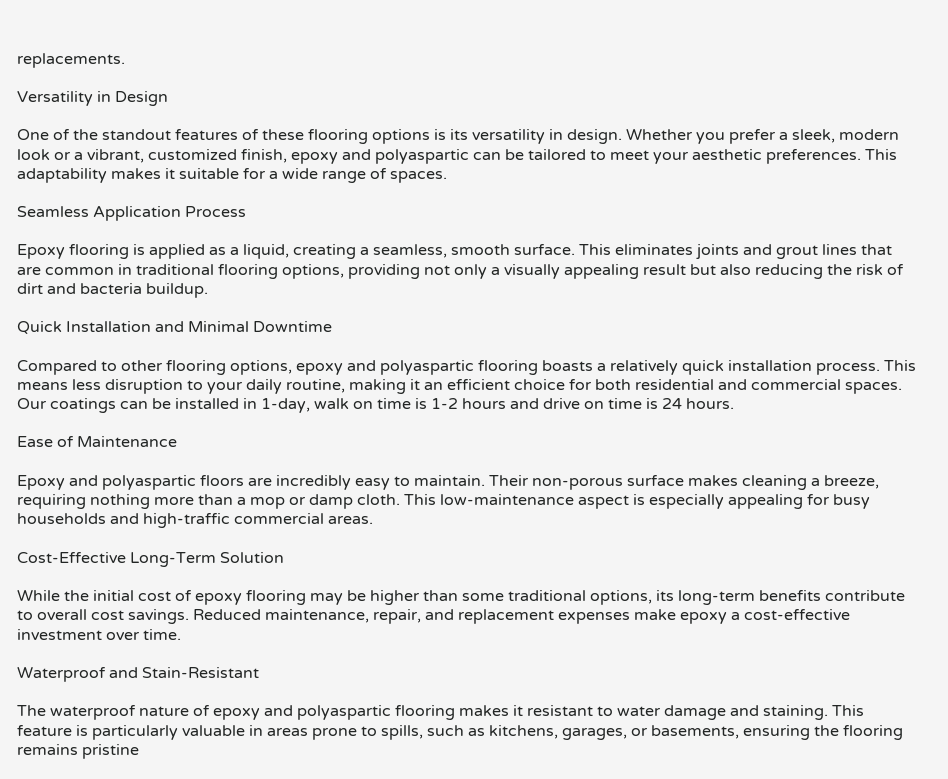replacements.

Versatility in Design

One of the standout features of these flooring options is its versatility in design. Whether you prefer a sleek, modern look or a vibrant, customized finish, epoxy and polyaspartic can be tailored to meet your aesthetic preferences. This adaptability makes it suitable for a wide range of spaces.

Seamless Application Process

Epoxy flooring is applied as a liquid, creating a seamless, smooth surface. This eliminates joints and grout lines that are common in traditional flooring options, providing not only a visually appealing result but also reducing the risk of dirt and bacteria buildup.

Quick Installation and Minimal Downtime

Compared to other flooring options, epoxy and polyaspartic flooring boasts a relatively quick installation process. This means less disruption to your daily routine, making it an efficient choice for both residential and commercial spaces. Our coatings can be installed in 1-day, walk on time is 1-2 hours and drive on time is 24 hours.

Ease of Maintenance

Epoxy and polyaspartic floors are incredibly easy to maintain. Their non-porous surface makes cleaning a breeze, requiring nothing more than a mop or damp cloth. This low-maintenance aspect is especially appealing for busy households and high-traffic commercial areas.

Cost-Effective Long-Term Solution

While the initial cost of epoxy flooring may be higher than some traditional options, its long-term benefits contribute to overall cost savings. Reduced maintenance, repair, and replacement expenses make epoxy a cost-effective investment over time.

Waterproof and Stain-Resistant

The waterproof nature of epoxy and polyaspartic flooring makes it resistant to water damage and staining. This feature is particularly valuable in areas prone to spills, such as kitchens, garages, or basements, ensuring the flooring remains pristine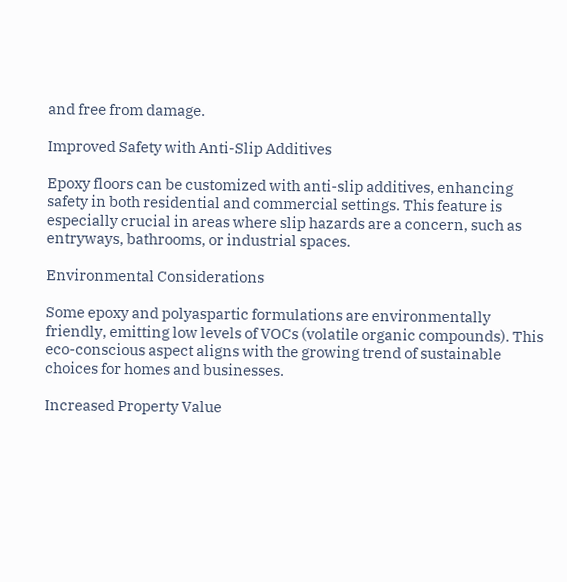and free from damage.

Improved Safety with Anti-Slip Additives

Epoxy floors can be customized with anti-slip additives, enhancing safety in both residential and commercial settings. This feature is especially crucial in areas where slip hazards are a concern, such as entryways, bathrooms, or industrial spaces.

Environmental Considerations

Some epoxy and polyaspartic formulations are environmentally friendly, emitting low levels of VOCs (volatile organic compounds). This eco-conscious aspect aligns with the growing trend of sustainable choices for homes and businesses.

Increased Property Value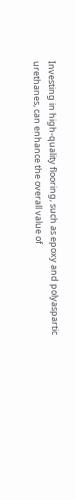Investing in high-quality flooring, such as epoxy and polyaspartic urethanes, can enhance the overall value of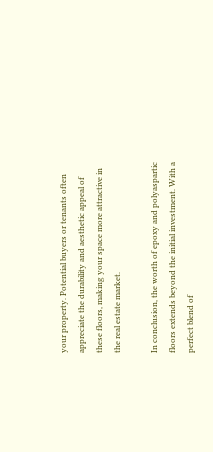your property. Potential buyers or tenants often appreciate the durability and aesthetic appeal of these floors, making your space more attractive in the real estate market.

In conclusion, the worth of epoxy and polyaspartic floors extends beyond the initial investment. With a perfect blend of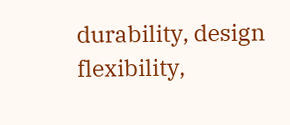durability, design flexibility,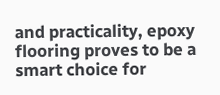and practicality, epoxy flooring proves to be a smart choice for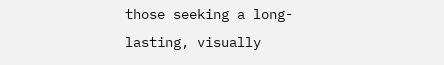those seeking a long-lasting, visually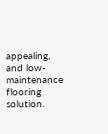appealing, and low-maintenance flooring solution.